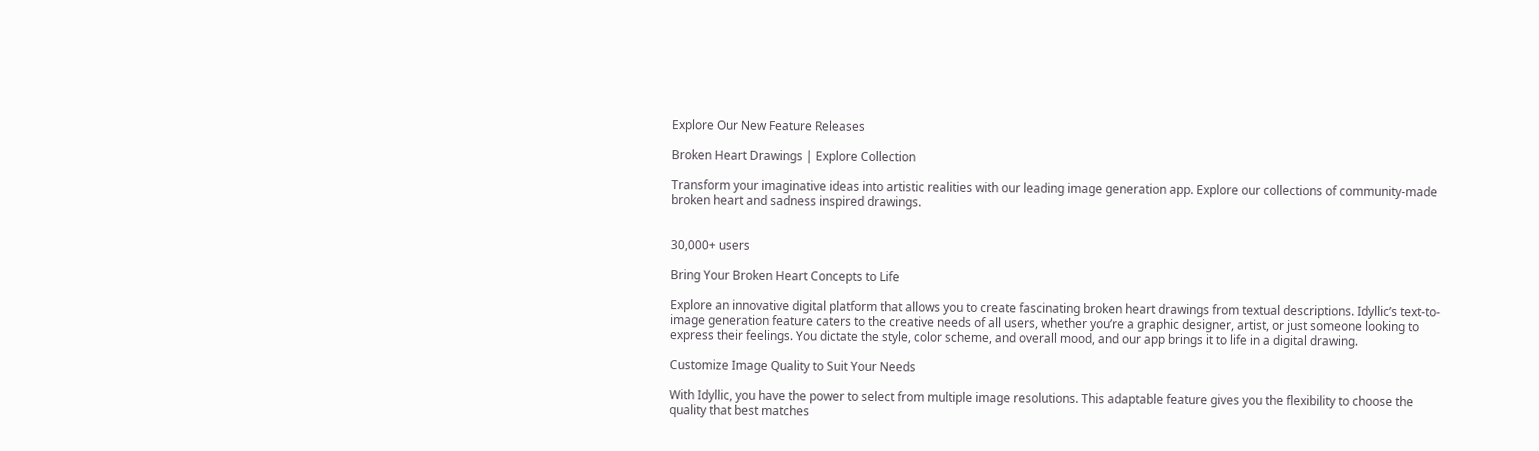Explore Our New Feature Releases

Broken Heart Drawings | Explore Collection

Transform your imaginative ideas into artistic realities with our leading image generation app. Explore our collections of community-made broken heart and sadness inspired drawings.


30,000+ users

Bring Your Broken Heart Concepts to Life

Explore an innovative digital platform that allows you to create fascinating broken heart drawings from textual descriptions. Idyllic’s text-to-image generation feature caters to the creative needs of all users, whether you’re a graphic designer, artist, or just someone looking to express their feelings. You dictate the style, color scheme, and overall mood, and our app brings it to life in a digital drawing.

Customize Image Quality to Suit Your Needs

With Idyllic, you have the power to select from multiple image resolutions. This adaptable feature gives you the flexibility to choose the quality that best matches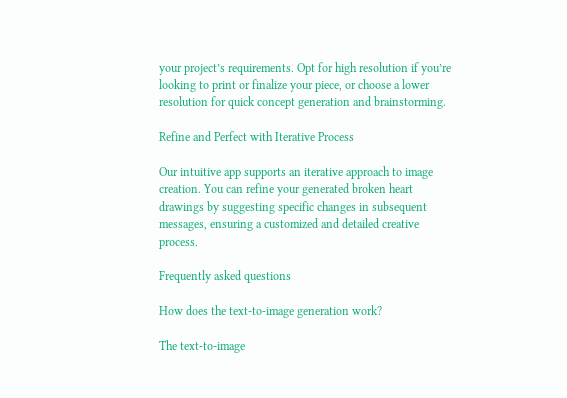your project’s requirements. Opt for high resolution if you’re looking to print or finalize your piece, or choose a lower resolution for quick concept generation and brainstorming.

Refine and Perfect with Iterative Process

Our intuitive app supports an iterative approach to image creation. You can refine your generated broken heart drawings by suggesting specific changes in subsequent messages, ensuring a customized and detailed creative process.

Frequently asked questions

How does the text-to-image generation work?

The text-to-image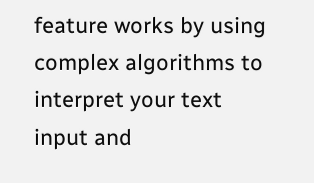feature works by using complex algorithms to interpret your text input and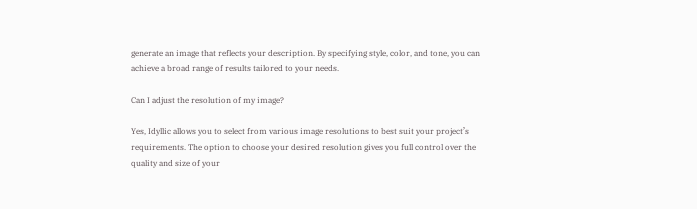generate an image that reflects your description. By specifying style, color, and tone, you can achieve a broad range of results tailored to your needs.

Can I adjust the resolution of my image?

Yes, Idyllic allows you to select from various image resolutions to best suit your project’s requirements. The option to choose your desired resolution gives you full control over the quality and size of your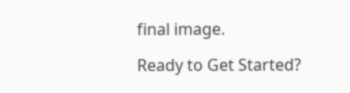final image.

Ready to Get Started?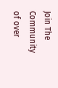Join The Community of over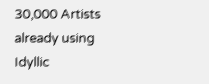30,000 Artists already using Idyllic